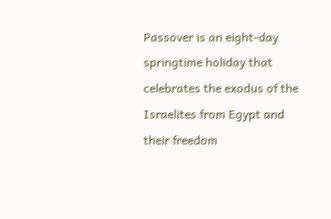Passover is an eight-day springtime holiday that celebrates the exodus of the Israelites from Egypt and their freedom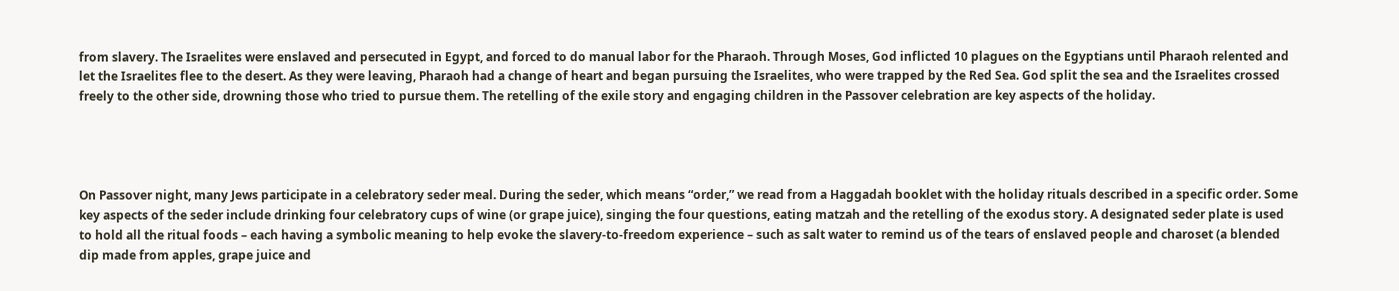from slavery. The Israelites were enslaved and persecuted in Egypt, and forced to do manual labor for the Pharaoh. Through Moses, God inflicted 10 plagues on the Egyptians until Pharaoh relented and let the Israelites flee to the desert. As they were leaving, Pharaoh had a change of heart and began pursuing the Israelites, who were trapped by the Red Sea. God split the sea and the Israelites crossed freely to the other side, drowning those who tried to pursue them. The retelling of the exile story and engaging children in the Passover celebration are key aspects of the holiday.




On Passover night, many Jews participate in a celebratory seder meal. During the seder, which means “order,” we read from a Haggadah booklet with the holiday rituals described in a specific order. Some key aspects of the seder include drinking four celebratory cups of wine (or grape juice), singing the four questions, eating matzah and the retelling of the exodus story. A designated seder plate is used to hold all the ritual foods – each having a symbolic meaning to help evoke the slavery-to-freedom experience – such as salt water to remind us of the tears of enslaved people and charoset (a blended dip made from apples, grape juice and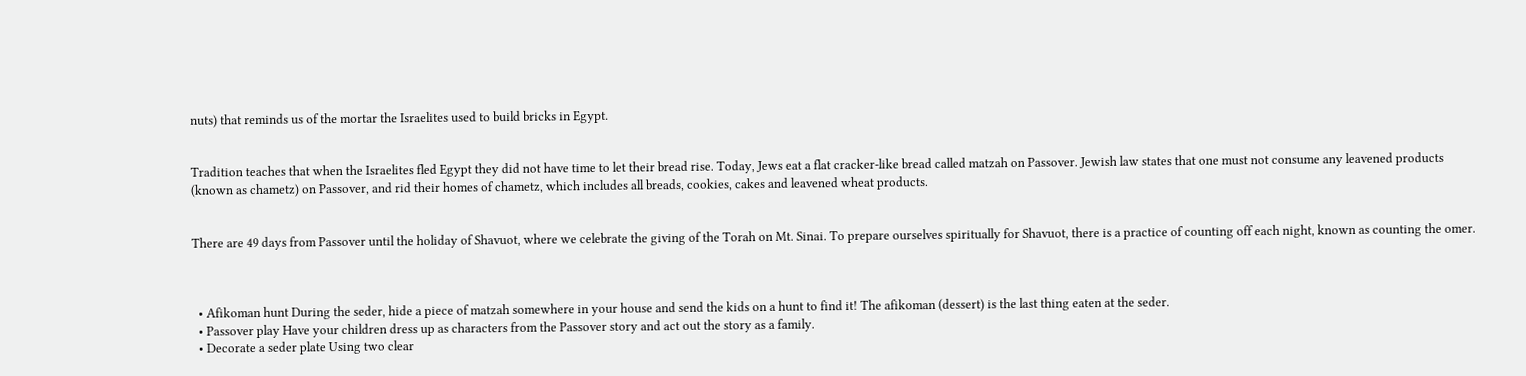nuts) that reminds us of the mortar the Israelites used to build bricks in Egypt.


Tradition teaches that when the Israelites fled Egypt they did not have time to let their bread rise. Today, Jews eat a flat cracker-like bread called matzah on Passover. Jewish law states that one must not consume any leavened products (known as chametz) on Passover, and rid their homes of chametz, which includes all breads, cookies, cakes and leavened wheat products.


There are 49 days from Passover until the holiday of Shavuot, where we celebrate the giving of the Torah on Mt. Sinai. To prepare ourselves spiritually for Shavuot, there is a practice of counting off each night, known as counting the omer.



  • Afikoman hunt During the seder, hide a piece of matzah somewhere in your house and send the kids on a hunt to find it! The afikoman (dessert) is the last thing eaten at the seder.
  • Passover play Have your children dress up as characters from the Passover story and act out the story as a family.
  • Decorate a seder plate Using two clear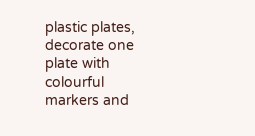plastic plates, decorate one plate with colourful markers and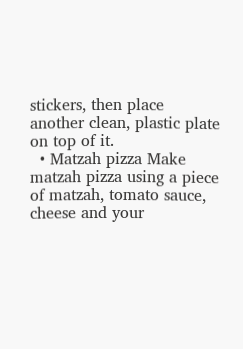stickers, then place another clean, plastic plate on top of it.
  • Matzah pizza Make matzah pizza using a piece of matzah, tomato sauce, cheese and your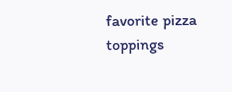favorite pizza toppings